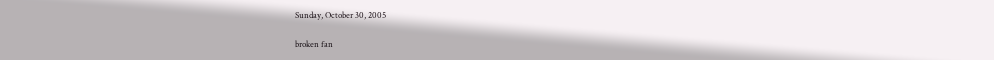Sunday, October 30, 2005

broken fan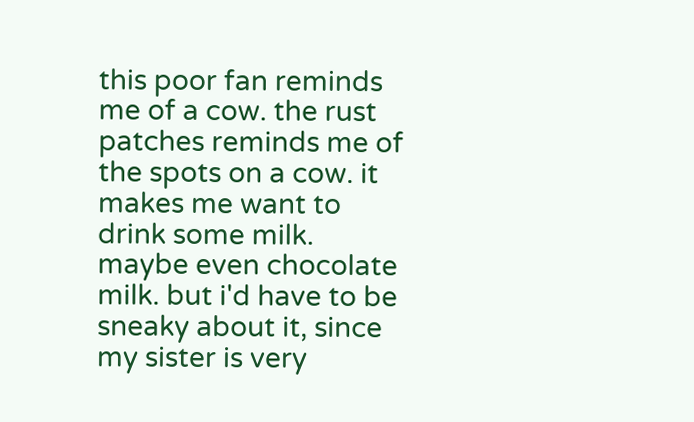this poor fan reminds me of a cow. the rust patches reminds me of the spots on a cow. it makes me want to drink some milk. maybe even chocolate milk. but i'd have to be sneaky about it, since my sister is very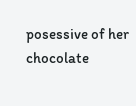posessive of her chocolate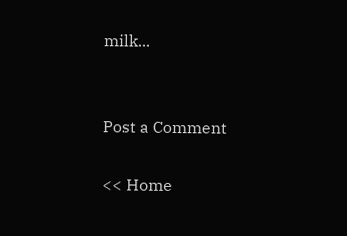milk...


Post a Comment

<< Home